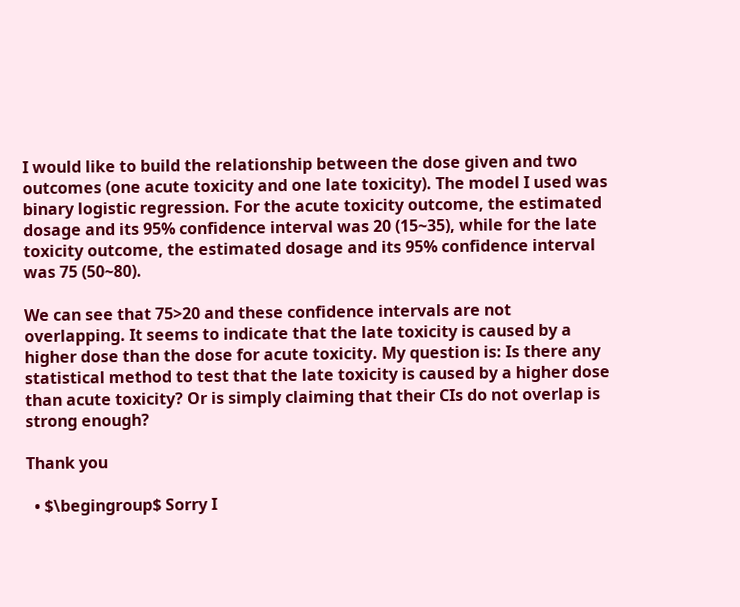I would like to build the relationship between the dose given and two outcomes (one acute toxicity and one late toxicity). The model I used was binary logistic regression. For the acute toxicity outcome, the estimated dosage and its 95% confidence interval was 20 (15~35), while for the late toxicity outcome, the estimated dosage and its 95% confidence interval was 75 (50~80).

We can see that 75>20 and these confidence intervals are not overlapping. It seems to indicate that the late toxicity is caused by a higher dose than the dose for acute toxicity. My question is: Is there any statistical method to test that the late toxicity is caused by a higher dose than acute toxicity? Or is simply claiming that their CIs do not overlap is strong enough?

Thank you

  • $\begingroup$ Sorry I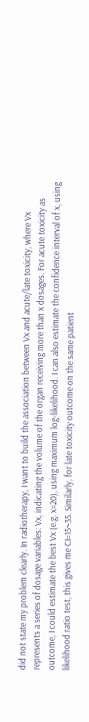did not state my problem clearly. In radiotherapy, I want to build the association between Vx and acute/late toxicity, where Vx represents a series of dosage variables: Vx, indicating the volume of the organ receiving more than x dosages. For acute toxicity as outcome, I could estimate the best Vx (e.g. x=20), using maximum log-likelihood. I can also estimate the confidence interval of x, using likelihood ratio test, this gives me CI=15~35. Similarly, for late toxicity outcome on the same patient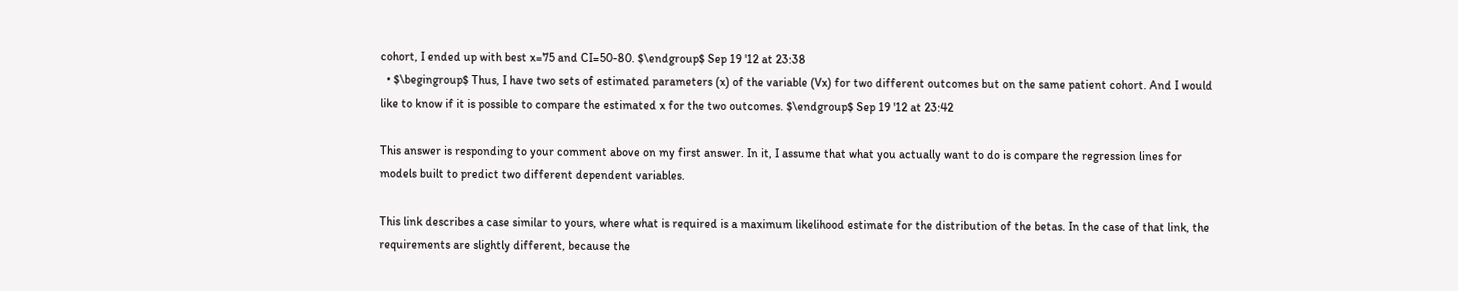cohort, I ended up with best x=75 and CI=50-80. $\endgroup$ Sep 19 '12 at 23:38
  • $\begingroup$ Thus, I have two sets of estimated parameters (x) of the variable (Vx) for two different outcomes but on the same patient cohort. And I would like to know if it is possible to compare the estimated x for the two outcomes. $\endgroup$ Sep 19 '12 at 23:42

This answer is responding to your comment above on my first answer. In it, I assume that what you actually want to do is compare the regression lines for models built to predict two different dependent variables.

This link describes a case similar to yours, where what is required is a maximum likelihood estimate for the distribution of the betas. In the case of that link, the requirements are slightly different, because the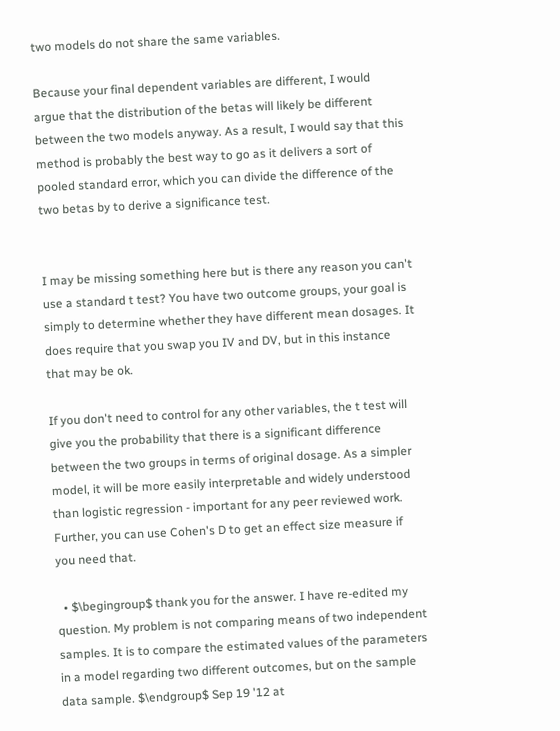two models do not share the same variables.

Because your final dependent variables are different, I would argue that the distribution of the betas will likely be different between the two models anyway. As a result, I would say that this method is probably the best way to go as it delivers a sort of pooled standard error, which you can divide the difference of the two betas by to derive a significance test.


I may be missing something here but is there any reason you can't use a standard t test? You have two outcome groups, your goal is simply to determine whether they have different mean dosages. It does require that you swap you IV and DV, but in this instance that may be ok.

If you don't need to control for any other variables, the t test will give you the probability that there is a significant difference between the two groups in terms of original dosage. As a simpler model, it will be more easily interpretable and widely understood than logistic regression - important for any peer reviewed work. Further, you can use Cohen's D to get an effect size measure if you need that.

  • $\begingroup$ thank you for the answer. I have re-edited my question. My problem is not comparing means of two independent samples. It is to compare the estimated values of the parameters in a model regarding two different outcomes, but on the sample data sample. $\endgroup$ Sep 19 '12 at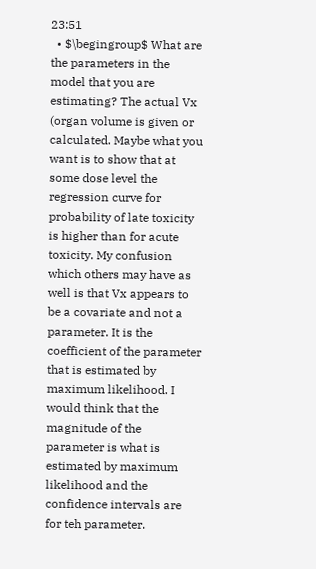23:51
  • $\begingroup$ What are the parameters in the model that you are estimating? The actual Vx (organ volume is given or calculated. Maybe what you want is to show that at some dose level the regression curve for probability of late toxicity is higher than for acute toxicity. My confusion which others may have as well is that Vx appears to be a covariate and not a parameter. It is the coefficient of the parameter that is estimated by maximum likelihood. I would think that the magnitude of the parameter is what is estimated by maximum likelihood and the confidence intervals are for teh parameter.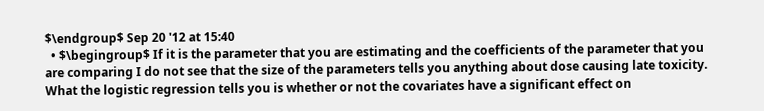$\endgroup$ Sep 20 '12 at 15:40
  • $\begingroup$ If it is the parameter that you are estimating and the coefficients of the parameter that you are comparing I do not see that the size of the parameters tells you anything about dose causing late toxicity. What the logistic regression tells you is whether or not the covariates have a significant effect on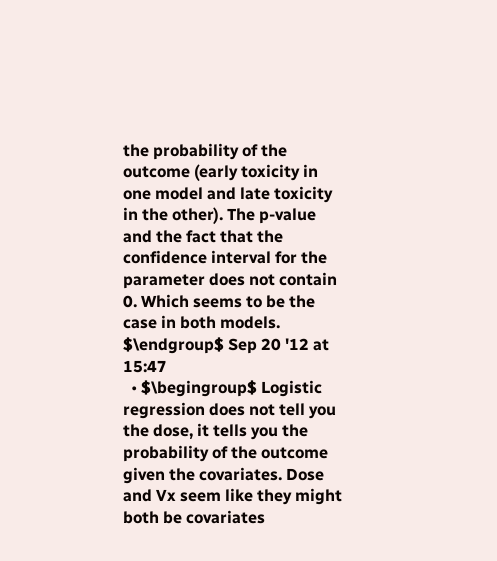the probability of the outcome (early toxicity in one model and late toxicity in the other). The p-value and the fact that the confidence interval for the parameter does not contain 0. Which seems to be the case in both models. $\endgroup$ Sep 20 '12 at 15:47
  • $\begingroup$ Logistic regression does not tell you the dose, it tells you the probability of the outcome given the covariates. Dose and Vx seem like they might both be covariates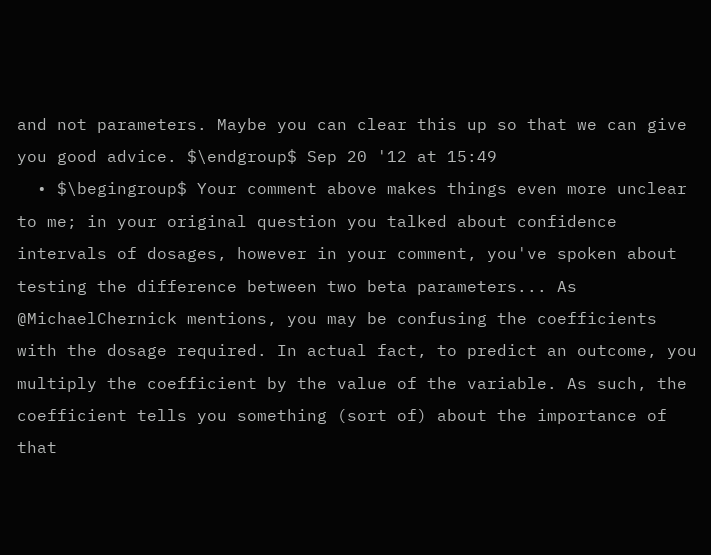and not parameters. Maybe you can clear this up so that we can give you good advice. $\endgroup$ Sep 20 '12 at 15:49
  • $\begingroup$ Your comment above makes things even more unclear to me; in your original question you talked about confidence intervals of dosages, however in your comment, you've spoken about testing the difference between two beta parameters... As @MichaelChernick mentions, you may be confusing the coefficients with the dosage required. In actual fact, to predict an outcome, you multiply the coefficient by the value of the variable. As such, the coefficient tells you something (sort of) about the importance of that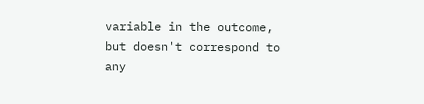variable in the outcome, but doesn't correspond to any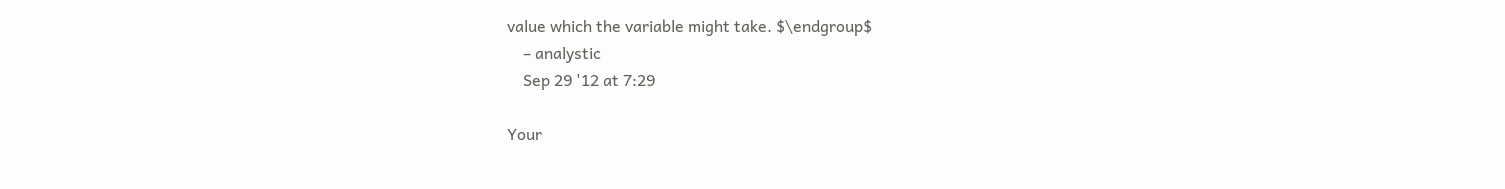value which the variable might take. $\endgroup$
    – analystic
    Sep 29 '12 at 7:29

Your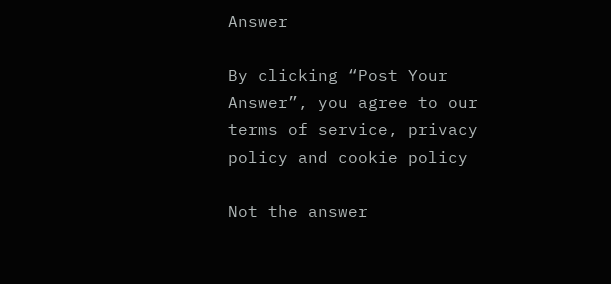Answer

By clicking “Post Your Answer”, you agree to our terms of service, privacy policy and cookie policy

Not the answer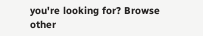you're looking for? Browse other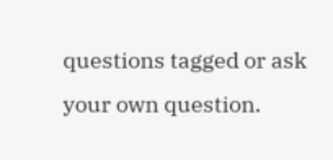questions tagged or ask your own question.